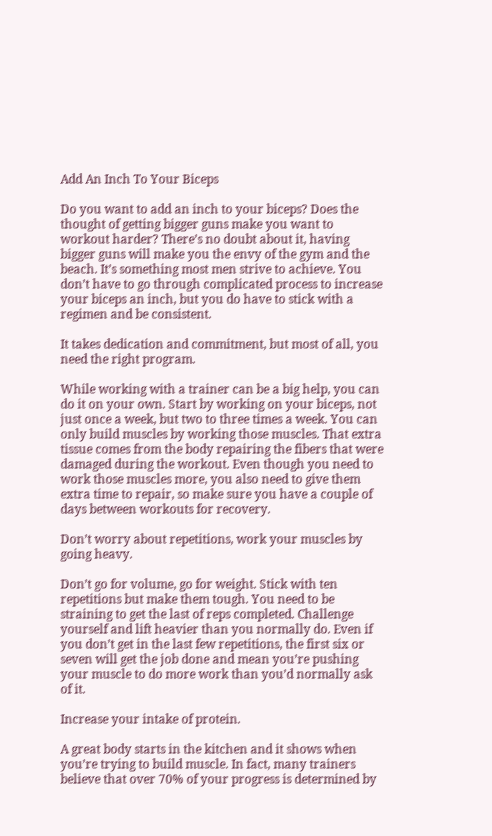Add An Inch To Your Biceps

Do you want to add an inch to your biceps? Does the thought of getting bigger guns make you want to workout harder? There’s no doubt about it, having bigger guns will make you the envy of the gym and the beach. It’s something most men strive to achieve. You don’t have to go through complicated process to increase your biceps an inch, but you do have to stick with a regimen and be consistent.

It takes dedication and commitment, but most of all, you need the right program.

While working with a trainer can be a big help, you can do it on your own. Start by working on your biceps, not just once a week, but two to three times a week. You can only build muscles by working those muscles. That extra tissue comes from the body repairing the fibers that were damaged during the workout. Even though you need to work those muscles more, you also need to give them extra time to repair, so make sure you have a couple of days between workouts for recovery.

Don’t worry about repetitions, work your muscles by going heavy.

Don’t go for volume, go for weight. Stick with ten repetitions but make them tough. You need to be straining to get the last of reps completed. Challenge yourself and lift heavier than you normally do. Even if you don’t get in the last few repetitions, the first six or seven will get the job done and mean you’re pushing your muscle to do more work than you’d normally ask of it.

Increase your intake of protein.

A great body starts in the kitchen and it shows when you’re trying to build muscle. In fact, many trainers believe that over 70% of your progress is determined by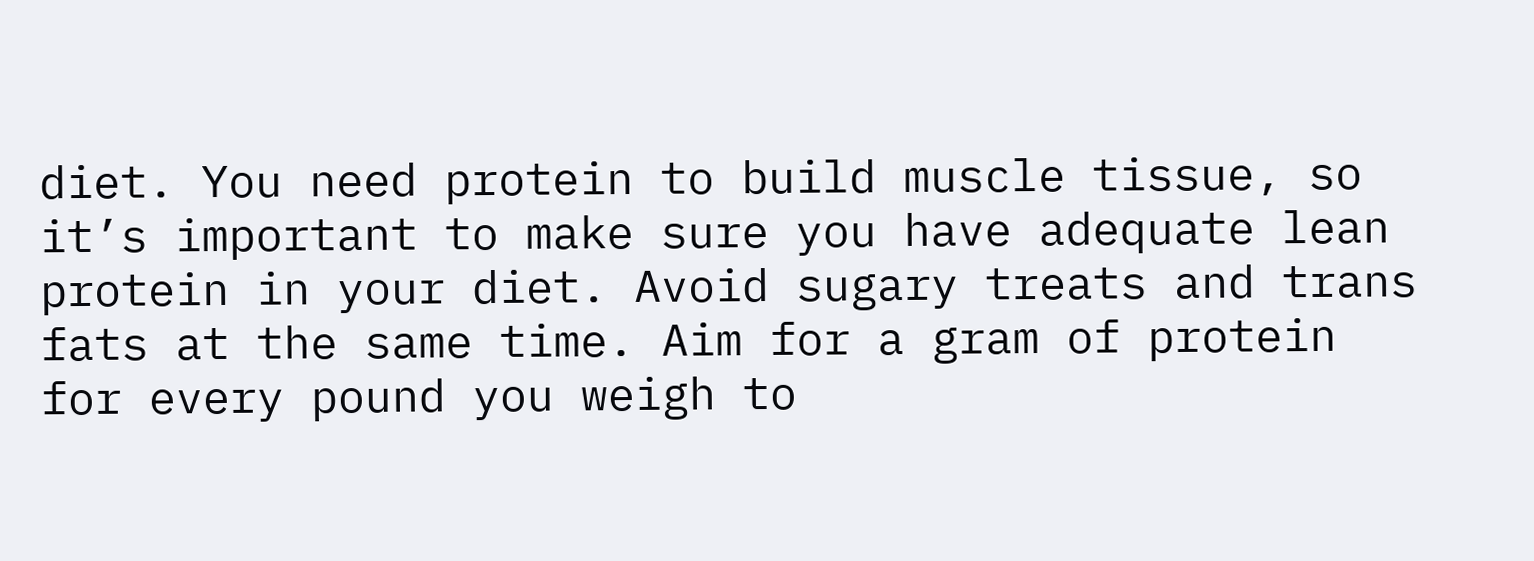diet. You need protein to build muscle tissue, so it’s important to make sure you have adequate lean protein in your diet. Avoid sugary treats and trans fats at the same time. Aim for a gram of protein for every pound you weigh to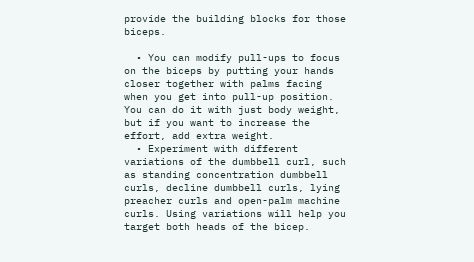provide the building blocks for those biceps.

  • You can modify pull-ups to focus on the biceps by putting your hands closer together with palms facing when you get into pull-up position. You can do it with just body weight, but if you want to increase the effort, add extra weight.
  • Experiment with different variations of the dumbbell curl, such as standing concentration dumbbell curls, decline dumbbell curls, lying preacher curls and open-palm machine curls. Using variations will help you target both heads of the bicep.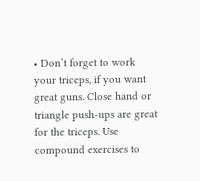• Don’t forget to work your triceps, if you want great guns. Close hand or triangle push-ups are great for the triceps. Use compound exercises to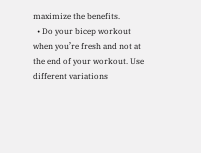maximize the benefits.
  • Do your bicep workout when you’re fresh and not at the end of your workout. Use different variations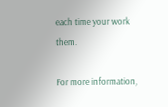each time your work them.

For more information,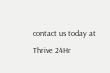contact us today at Thrive 24Hr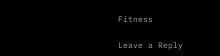Fitness

Leave a Reply